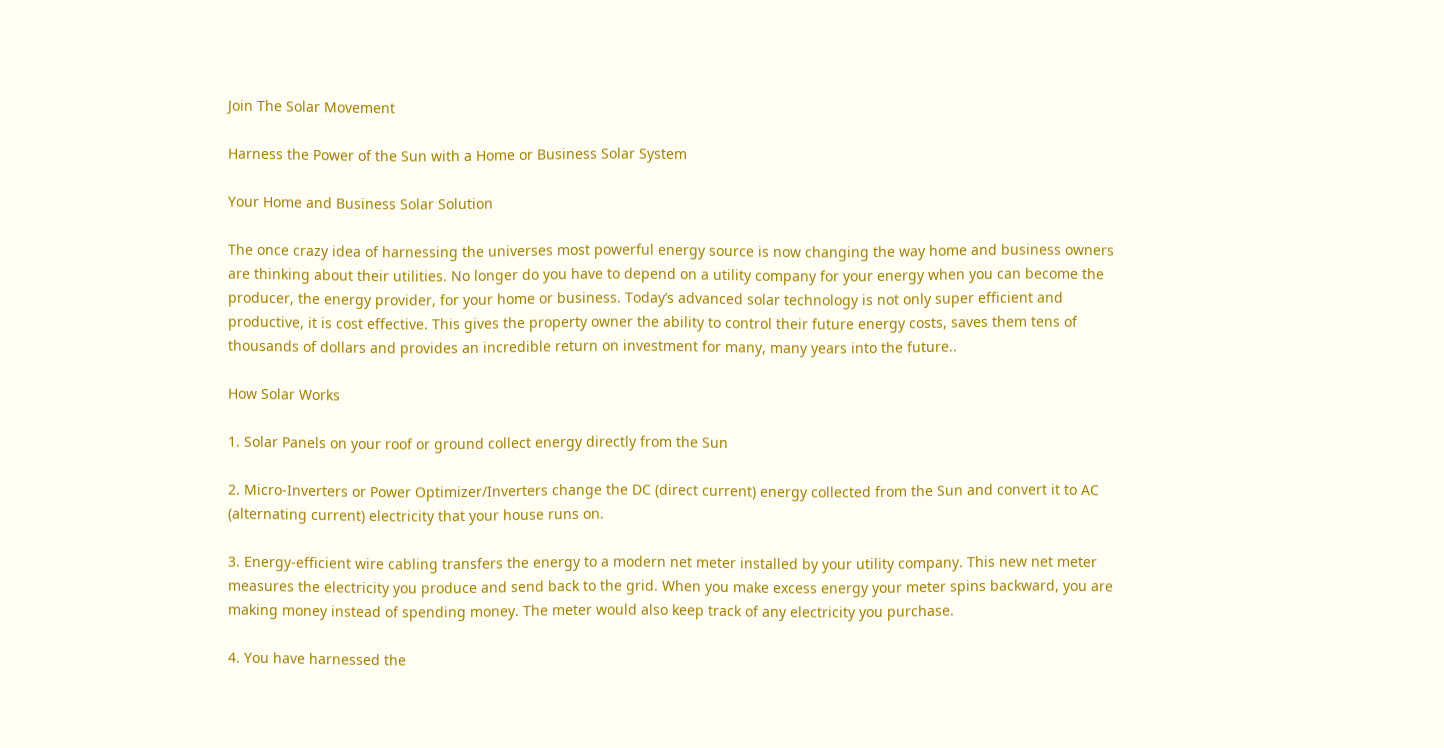Join The Solar Movement

Harness the Power of the Sun with a Home or Business Solar System

Your Home and Business Solar Solution

The once crazy idea of harnessing the universes most powerful energy source is now changing the way home and business owners are thinking about their utilities. No longer do you have to depend on a utility company for your energy when you can become the producer, the energy provider, for your home or business. Today’s advanced solar technology is not only super efficient and productive, it is cost effective. This gives the property owner the ability to control their future energy costs, saves them tens of thousands of dollars and provides an incredible return on investment for many, many years into the future..

How Solar Works

1. Solar Panels on your roof or ground collect energy directly from the Sun

2. Micro-Inverters or Power Optimizer/Inverters change the DC (direct current) energy collected from the Sun and convert it to AC (alternating current) electricity that your house runs on.

3. Energy-efficient wire cabling transfers the energy to a modern net meter installed by your utility company. This new net meter measures the electricity you produce and send back to the grid. When you make excess energy your meter spins backward, you are making money instead of spending money. The meter would also keep track of any electricity you purchase.

4. You have harnessed the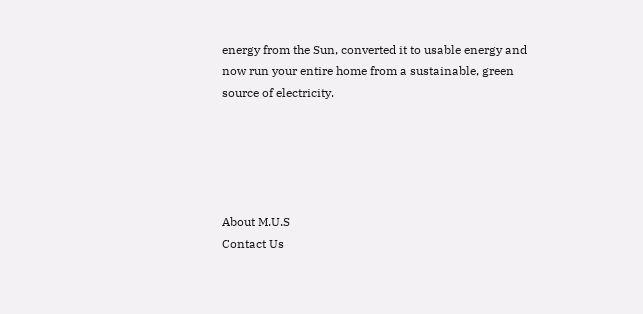energy from the Sun, converted it to usable energy and now run your entire home from a sustainable, green source of electricity.





About M.U.S
Contact Us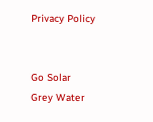Privacy Policy


Go Solar
Grey Water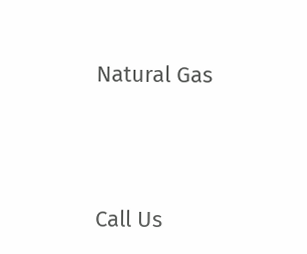Natural Gas





Call Us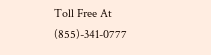Toll Free At (855)-341-0777